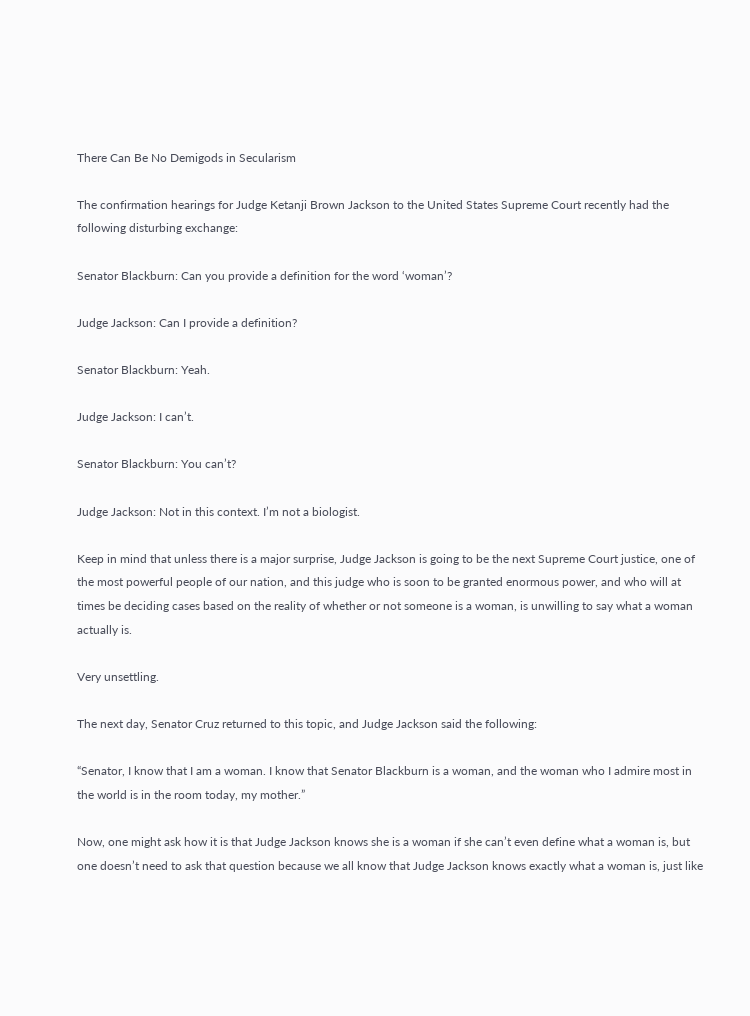There Can Be No Demigods in Secularism

The confirmation hearings for Judge Ketanji Brown Jackson to the United States Supreme Court recently had the following disturbing exchange:

Senator Blackburn: Can you provide a definition for the word ‘woman’?

Judge Jackson: Can I provide a definition?

Senator Blackburn: Yeah.

Judge Jackson: I can’t.

Senator Blackburn: You can’t?

Judge Jackson: Not in this context. I’m not a biologist.

Keep in mind that unless there is a major surprise, Judge Jackson is going to be the next Supreme Court justice, one of the most powerful people of our nation, and this judge who is soon to be granted enormous power, and who will at times be deciding cases based on the reality of whether or not someone is a woman, is unwilling to say what a woman actually is.

Very unsettling.

The next day, Senator Cruz returned to this topic, and Judge Jackson said the following:

“Senator, I know that I am a woman. I know that Senator Blackburn is a woman, and the woman who I admire most in the world is in the room today, my mother.”

Now, one might ask how it is that Judge Jackson knows she is a woman if she can’t even define what a woman is, but one doesn’t need to ask that question because we all know that Judge Jackson knows exactly what a woman is, just like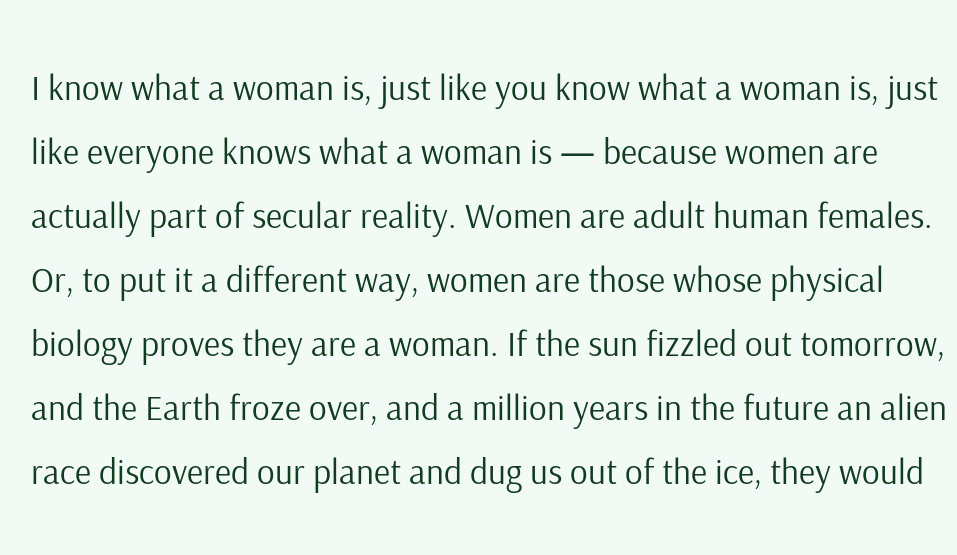I know what a woman is, just like you know what a woman is, just like everyone knows what a woman is — because women are actually part of secular reality. Women are adult human females. Or, to put it a different way, women are those whose physical biology proves they are a woman. If the sun fizzled out tomorrow, and the Earth froze over, and a million years in the future an alien race discovered our planet and dug us out of the ice, they would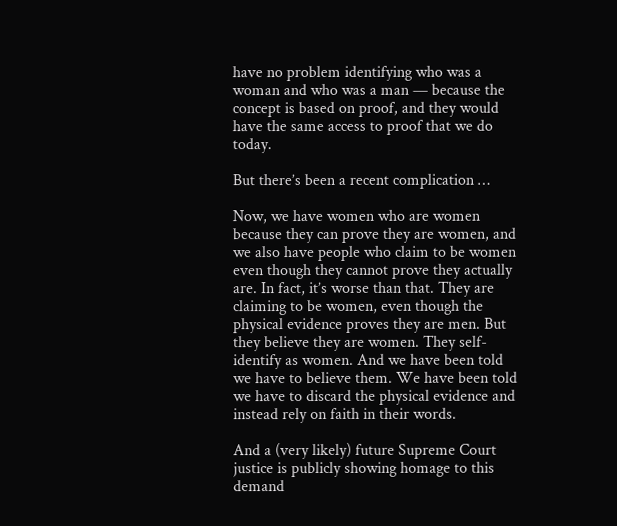have no problem identifying who was a woman and who was a man — because the concept is based on proof, and they would have the same access to proof that we do today.

But there’s been a recent complication …

Now, we have women who are women because they can prove they are women, and we also have people who claim to be women even though they cannot prove they actually are. In fact, it’s worse than that. They are claiming to be women, even though the physical evidence proves they are men. But they believe they are women. They self-identify as women. And we have been told we have to believe them. We have been told we have to discard the physical evidence and instead rely on faith in their words.

And a (very likely) future Supreme Court justice is publicly showing homage to this demand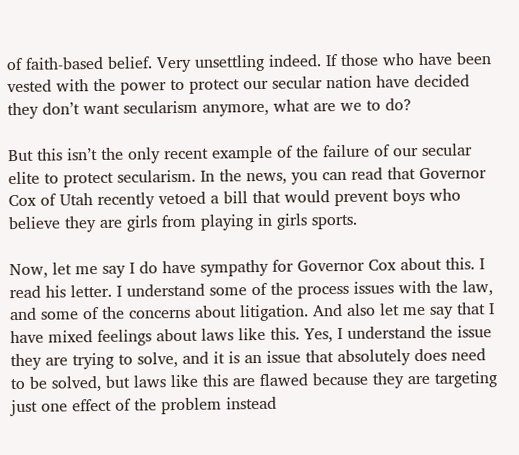of faith-based belief. Very unsettling indeed. If those who have been vested with the power to protect our secular nation have decided they don’t want secularism anymore, what are we to do?

But this isn’t the only recent example of the failure of our secular elite to protect secularism. In the news, you can read that Governor Cox of Utah recently vetoed a bill that would prevent boys who believe they are girls from playing in girls sports.

Now, let me say I do have sympathy for Governor Cox about this. I read his letter. I understand some of the process issues with the law, and some of the concerns about litigation. And also let me say that I have mixed feelings about laws like this. Yes, I understand the issue they are trying to solve, and it is an issue that absolutely does need to be solved, but laws like this are flawed because they are targeting just one effect of the problem instead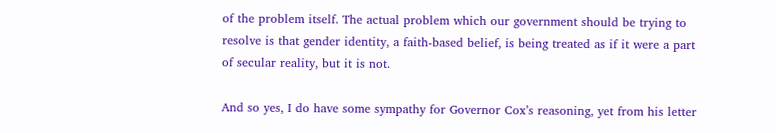of the problem itself. The actual problem which our government should be trying to resolve is that gender identity, a faith-based belief, is being treated as if it were a part of secular reality, but it is not.

And so yes, I do have some sympathy for Governor Cox’s reasoning, yet from his letter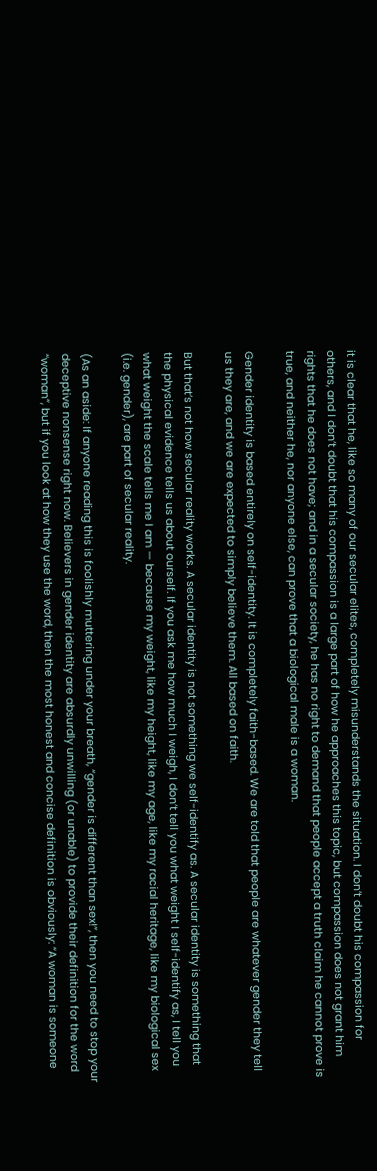it is clear that he, like so many of our secular elites, completely misunderstands the situation. I don’t doubt his compassion for others, and I don’t doubt that his compassion is a large part of how he approaches this topic, but compassion does not grant him rights that he does not have; and in a secular society, he has no right to demand that people accept a truth claim he cannot prove is true, and neither he, nor anyone else, can prove that a biological male is a woman.

Gender identity is based entirely on self-identity. It is completely faith-based. We are told that people are whatever gender they tell us they are, and we are expected to simply believe them. All based on faith.

But that’s not how secular reality works. A secular identity is not something we self-identify as. A secular identity is something that the physical evidence tells us about ourself. If you ask me how much I weigh, I don’t tell you what weight I self-identify as, I tell you what weight the scale tells me I am — because my weight, like my height, like my age, like my racial heritage, like my biological sex (i.e. gender), are part of secular reality.

(As an aside: If anyone reading this is foolishly muttering under your breath, “gender is different than sex!”, then you need to stop your deceptive nonsense right now. Believers in gender identity are absurdly unwilling (or unable) to provide their definition for the word “woman”, but if you look at how they use the word, then the most honest and concise definition is obviously: “A woman is someone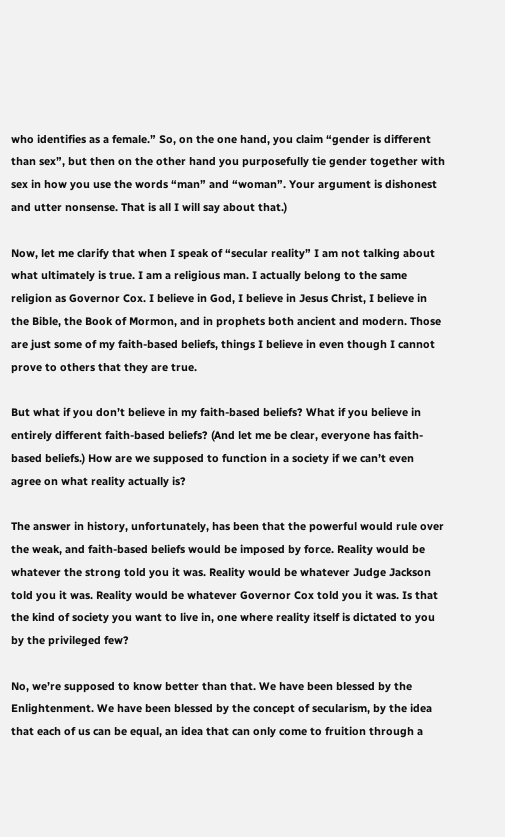who identifies as a female.” So, on the one hand, you claim “gender is different than sex”, but then on the other hand you purposefully tie gender together with sex in how you use the words “man” and “woman”. Your argument is dishonest and utter nonsense. That is all I will say about that.)

Now, let me clarify that when I speak of “secular reality” I am not talking about what ultimately is true. I am a religious man. I actually belong to the same religion as Governor Cox. I believe in God, I believe in Jesus Christ, I believe in the Bible, the Book of Mormon, and in prophets both ancient and modern. Those are just some of my faith-based beliefs, things I believe in even though I cannot prove to others that they are true.

But what if you don’t believe in my faith-based beliefs? What if you believe in entirely different faith-based beliefs? (And let me be clear, everyone has faith-based beliefs.) How are we supposed to function in a society if we can’t even agree on what reality actually is?

The answer in history, unfortunately, has been that the powerful would rule over the weak, and faith-based beliefs would be imposed by force. Reality would be whatever the strong told you it was. Reality would be whatever Judge Jackson told you it was. Reality would be whatever Governor Cox told you it was. Is that the kind of society you want to live in, one where reality itself is dictated to you by the privileged few?

No, we’re supposed to know better than that. We have been blessed by the Enlightenment. We have been blessed by the concept of secularism, by the idea that each of us can be equal, an idea that can only come to fruition through a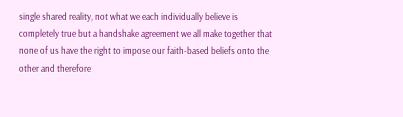single shared reality, not what we each individually believe is completely true but a handshake agreement we all make together that none of us have the right to impose our faith-based beliefs onto the other and therefore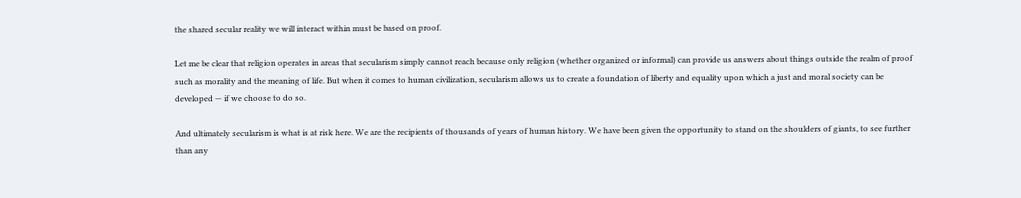the shared secular reality we will interact within must be based on proof.

Let me be clear that religion operates in areas that secularism simply cannot reach because only religion (whether organized or informal) can provide us answers about things outside the realm of proof such as morality and the meaning of life. But when it comes to human civilization, secularism allows us to create a foundation of liberty and equality upon which a just and moral society can be developed — if we choose to do so.

And ultimately secularism is what is at risk here. We are the recipients of thousands of years of human history. We have been given the opportunity to stand on the shoulders of giants, to see further than any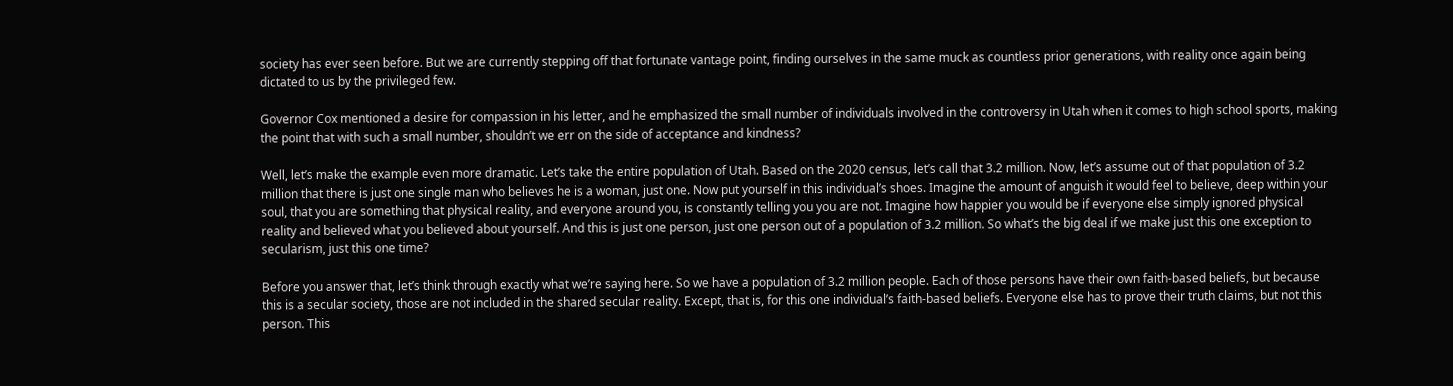society has ever seen before. But we are currently stepping off that fortunate vantage point, finding ourselves in the same muck as countless prior generations, with reality once again being dictated to us by the privileged few.

Governor Cox mentioned a desire for compassion in his letter, and he emphasized the small number of individuals involved in the controversy in Utah when it comes to high school sports, making the point that with such a small number, shouldn’t we err on the side of acceptance and kindness?

Well, let’s make the example even more dramatic. Let’s take the entire population of Utah. Based on the 2020 census, let’s call that 3.2 million. Now, let’s assume out of that population of 3.2 million that there is just one single man who believes he is a woman, just one. Now put yourself in this individual’s shoes. Imagine the amount of anguish it would feel to believe, deep within your soul, that you are something that physical reality, and everyone around you, is constantly telling you you are not. Imagine how happier you would be if everyone else simply ignored physical reality and believed what you believed about yourself. And this is just one person, just one person out of a population of 3.2 million. So what’s the big deal if we make just this one exception to secularism, just this one time?

Before you answer that, let’s think through exactly what we’re saying here. So we have a population of 3.2 million people. Each of those persons have their own faith-based beliefs, but because this is a secular society, those are not included in the shared secular reality. Except, that is, for this one individual’s faith-based beliefs. Everyone else has to prove their truth claims, but not this person. This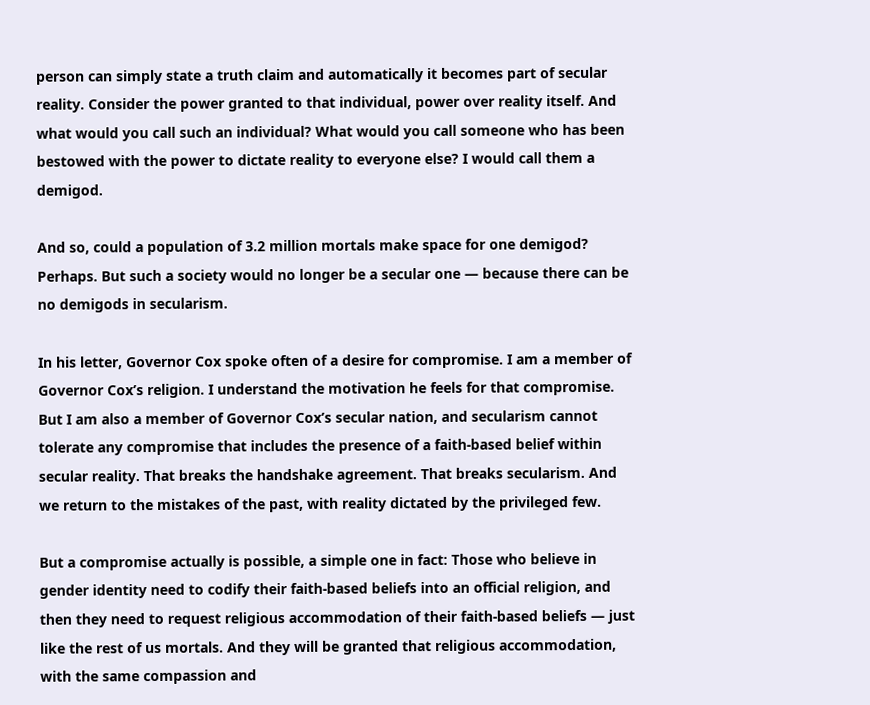person can simply state a truth claim and automatically it becomes part of secular reality. Consider the power granted to that individual, power over reality itself. And what would you call such an individual? What would you call someone who has been bestowed with the power to dictate reality to everyone else? I would call them a demigod.

And so, could a population of 3.2 million mortals make space for one demigod? Perhaps. But such a society would no longer be a secular one — because there can be no demigods in secularism.

In his letter, Governor Cox spoke often of a desire for compromise. I am a member of Governor Cox’s religion. I understand the motivation he feels for that compromise. But I am also a member of Governor Cox’s secular nation, and secularism cannot tolerate any compromise that includes the presence of a faith-based belief within secular reality. That breaks the handshake agreement. That breaks secularism. And we return to the mistakes of the past, with reality dictated by the privileged few.

But a compromise actually is possible, a simple one in fact: Those who believe in gender identity need to codify their faith-based beliefs into an official religion, and then they need to request religious accommodation of their faith-based beliefs — just like the rest of us mortals. And they will be granted that religious accommodation, with the same compassion and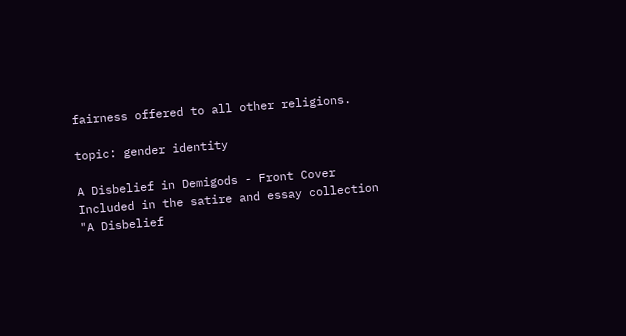fairness offered to all other religions.

topic: gender identity

A Disbelief in Demigods - Front Cover    Included in the satire and essay collection "A Disbelief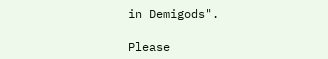in Demigods".

Please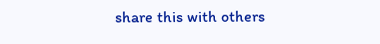share this with others